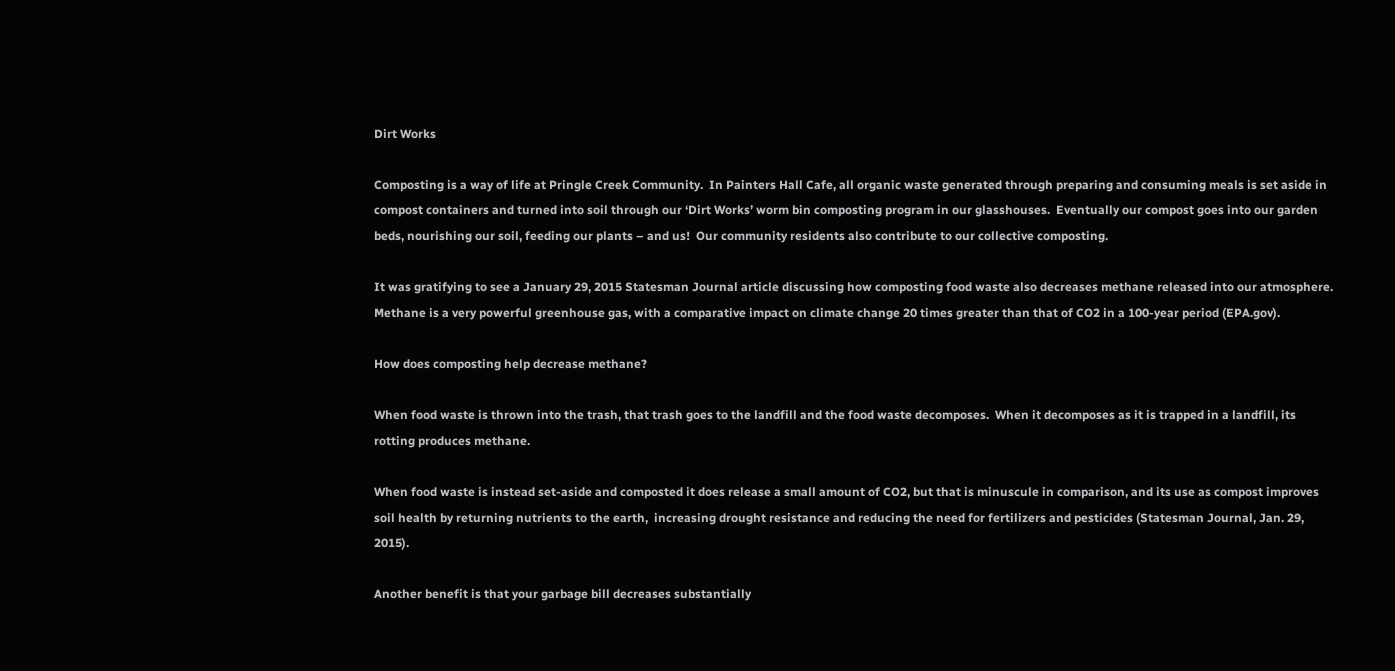Dirt Works

Composting is a way of life at Pringle Creek Community.  In Painters Hall Cafe, all organic waste generated through preparing and consuming meals is set aside in compost containers and turned into soil through our ‘Dirt Works’ worm bin composting program in our glasshouses.  Eventually our compost goes into our garden beds, nourishing our soil, feeding our plants – and us!  Our community residents also contribute to our collective composting.

It was gratifying to see a January 29, 2015 Statesman Journal article discussing how composting food waste also decreases methane released into our atmosphere.  Methane is a very powerful greenhouse gas, with a comparative impact on climate change 20 times greater than that of CO2 in a 100-year period (EPA.gov).

How does composting help decrease methane?

When food waste is thrown into the trash, that trash goes to the landfill and the food waste decomposes.  When it decomposes as it is trapped in a landfill, its rotting produces methane.

When food waste is instead set-aside and composted it does release a small amount of CO2, but that is minuscule in comparison, and its use as compost improves soil health by returning nutrients to the earth,  increasing drought resistance and reducing the need for fertilizers and pesticides (Statesman Journal, Jan. 29, 2015).

Another benefit is that your garbage bill decreases substantially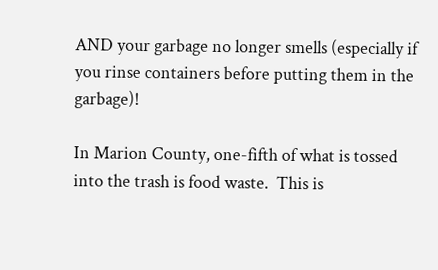AND your garbage no longer smells (especially if you rinse containers before putting them in the garbage)!

In Marion County, one-fifth of what is tossed into the trash is food waste.  This is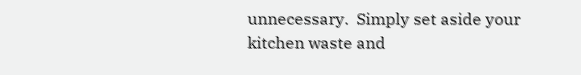unnecessary.  Simply set aside your kitchen waste and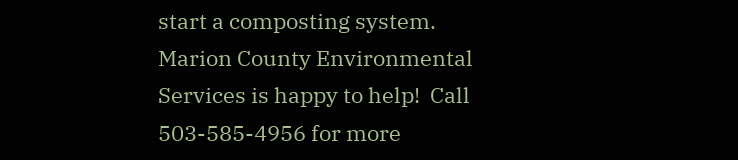start a composting system.  Marion County Environmental Services is happy to help!  Call 503-585-4956 for more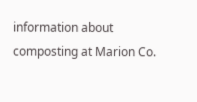information about composting at Marion Co.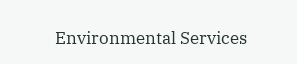Environmental Services